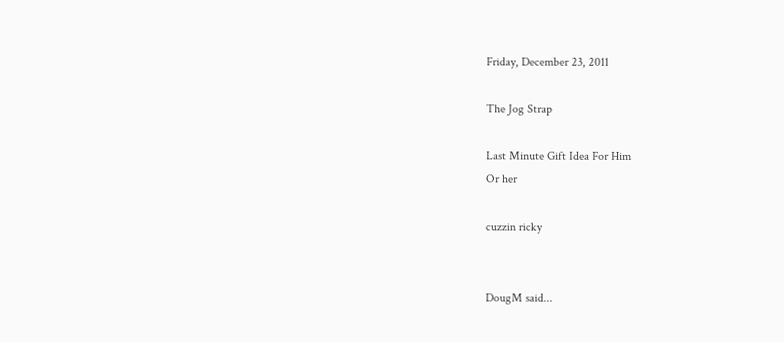Friday, December 23, 2011

The Jog Strap

Last Minute Gift Idea For Him
Or her

cuzzin ricky


DougM said...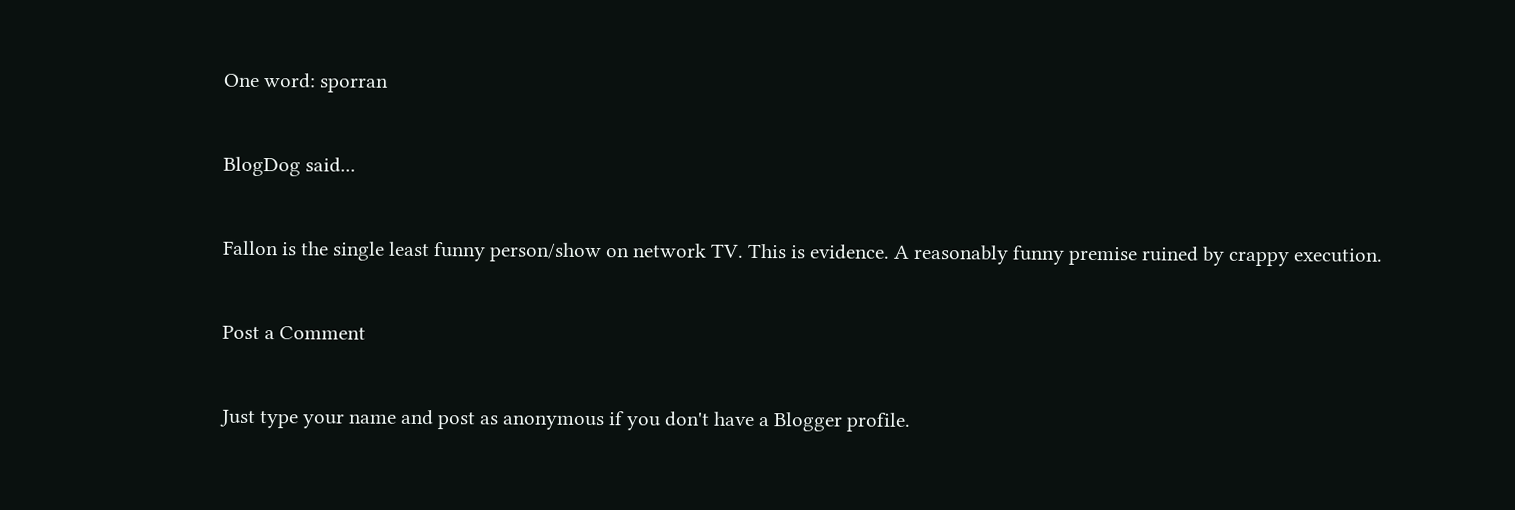One word: sporran

BlogDog said...

Fallon is the single least funny person/show on network TV. This is evidence. A reasonably funny premise ruined by crappy execution.

Post a Comment

Just type your name and post as anonymous if you don't have a Blogger profile.